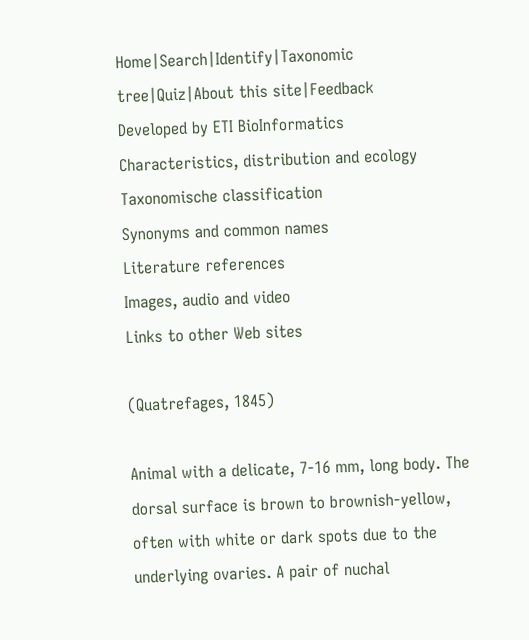Home|Search|Identify|Taxonomic tree|Quiz|About this site|Feedback
Developed by ETI BioInformatics
Characteristics, distribution and ecology
Taxonomische classification
Synonyms and common names
Literature references
Images, audio and video
Links to other Web sites

(Quatrefages, 1845)

Animal with a delicate, 7-16 mm, long body. The dorsal surface is brown to brownish-yellow, often with white or dark spots due to the underlying ovaries. A pair of nuchal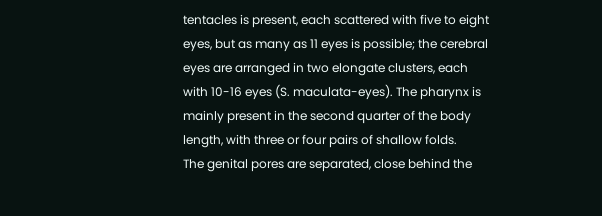tentacles is present, each scattered with five to eight eyes, but as many as 11 eyes is possible; the cerebral eyes are arranged in two elongate clusters, each with 10-16 eyes (S. maculata-eyes). The pharynx is mainly present in the second quarter of the body length, with three or four pairs of shallow folds.
The genital pores are separated, close behind the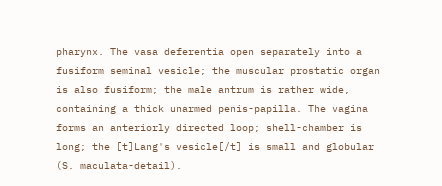pharynx. The vasa deferentia open separately into a fusiform seminal vesicle; the muscular prostatic organ is also fusiform; the male antrum is rather wide, containing a thick unarmed penis-papilla. The vagina forms an anteriorly directed loop; shell-chamber is long; the [t]Lang's vesicle[/t] is small and globular (S. maculata-detail).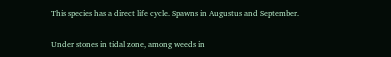This species has a direct life cycle. Spawns in Augustus and September.

Under stones in tidal zone, among weeds in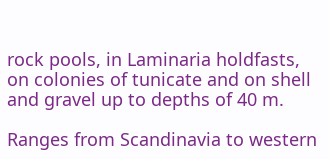rock pools, in Laminaria holdfasts, on colonies of tunicate and on shell and gravel up to depths of 40 m.

Ranges from Scandinavia to western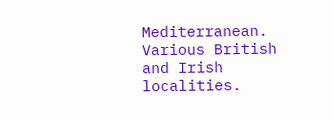Mediterranean. Various British and Irish localities.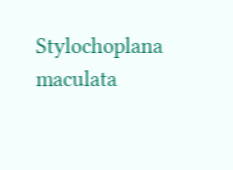Stylochoplana maculata